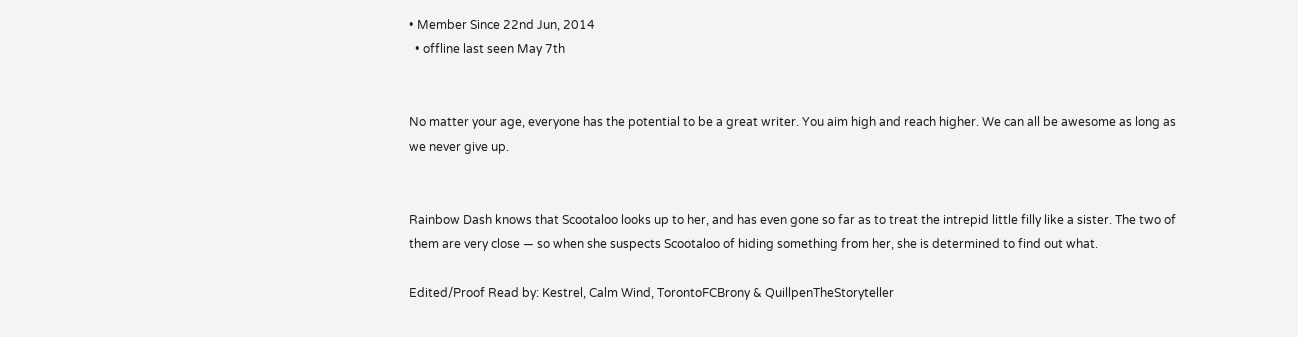• Member Since 22nd Jun, 2014
  • offline last seen May 7th


No matter your age, everyone has the potential to be a great writer. You aim high and reach higher. We can all be awesome as long as we never give up.


Rainbow Dash knows that Scootaloo looks up to her, and has even gone so far as to treat the intrepid little filly like a sister. The two of them are very close — so when she suspects Scootaloo of hiding something from her, she is determined to find out what.

Edited/Proof Read by: Kestrel, Calm Wind, TorontoFCBrony & QuillpenTheStoryteller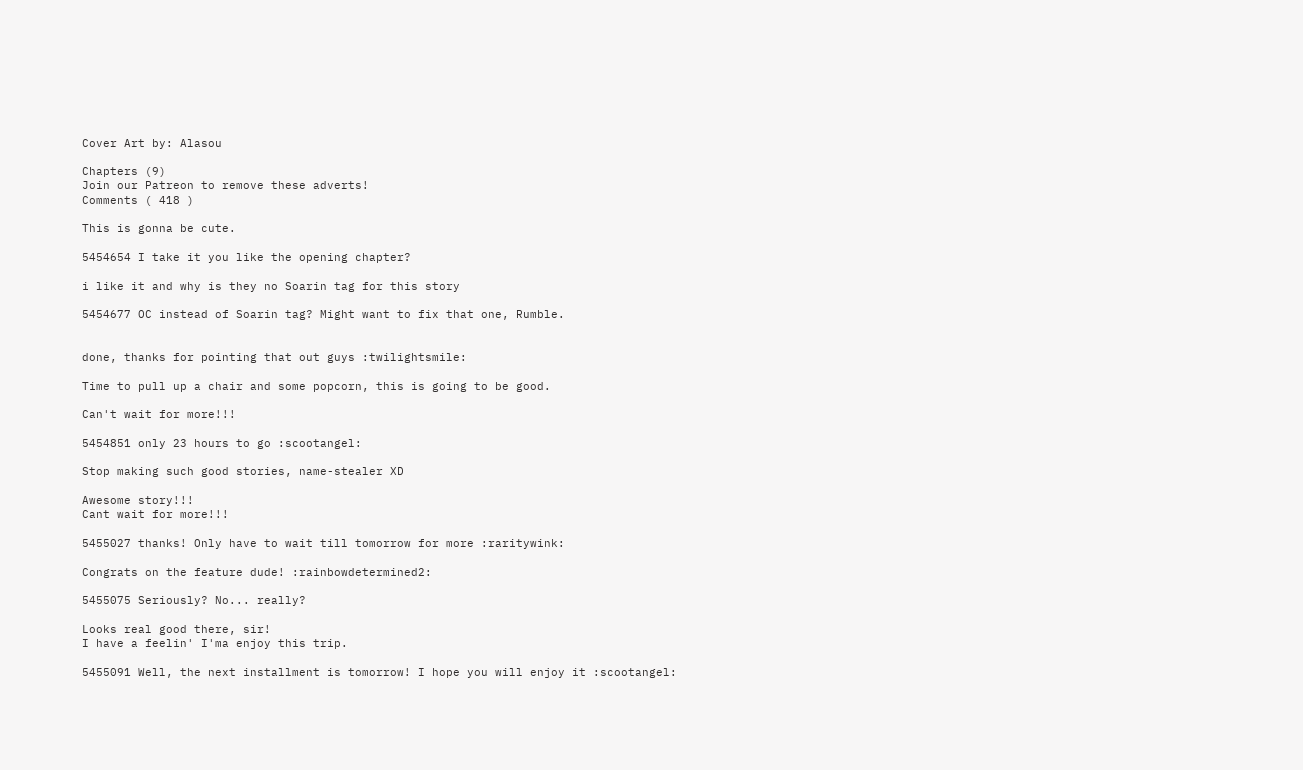Cover Art by: Alasou

Chapters (9)
Join our Patreon to remove these adverts!
Comments ( 418 )

This is gonna be cute.

5454654 I take it you like the opening chapter?

i like it and why is they no Soarin tag for this story

5454677 OC instead of Soarin tag? Might want to fix that one, Rumble.


done, thanks for pointing that out guys :twilightsmile:

Time to pull up a chair and some popcorn, this is going to be good.

Can't wait for more!!!

5454851 only 23 hours to go :scootangel:

Stop making such good stories, name-stealer XD

Awesome story!!!
Cant wait for more!!!

5455027 thanks! Only have to wait till tomorrow for more :raritywink:

Congrats on the feature dude! :rainbowdetermined2:

5455075 Seriously? No... really?

Looks real good there, sir!
I have a feelin' I'ma enjoy this trip.

5455091 Well, the next installment is tomorrow! I hope you will enjoy it :scootangel: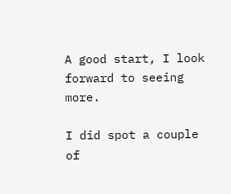A good start, I look forward to seeing more.

I did spot a couple of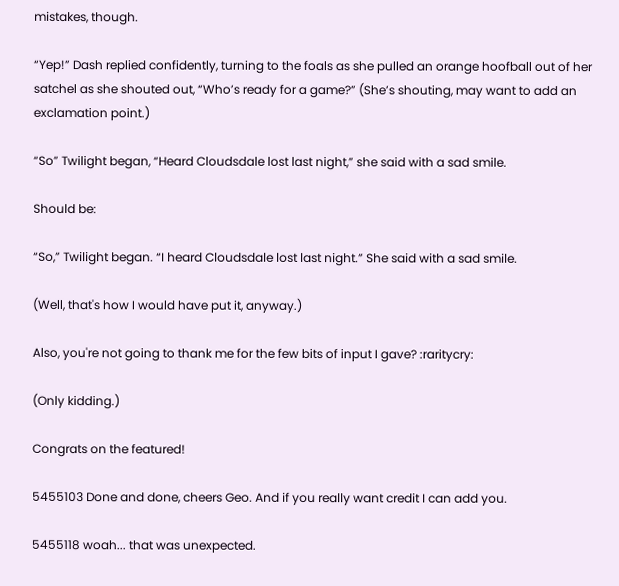mistakes, though.

“Yep!” Dash replied confidently, turning to the foals as she pulled an orange hoofball out of her satchel as she shouted out, “Who’s ready for a game?” (She’s shouting, may want to add an exclamation point.)

“So” Twilight began, “Heard Cloudsdale lost last night,” she said with a sad smile.

Should be:

“So,” Twilight began. “I heard Cloudsdale lost last night.” She said with a sad smile.

(Well, that's how I would have put it, anyway.)

Also, you're not going to thank me for the few bits of input I gave? :raritycry:

(Only kidding.)

Congrats on the featured!

5455103 Done and done, cheers Geo. And if you really want credit I can add you.

5455118 woah... that was unexpected.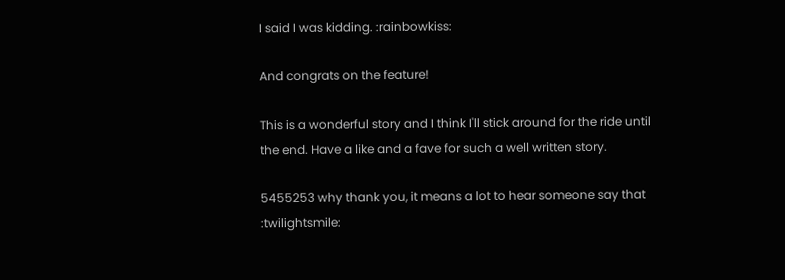I said I was kidding. :rainbowkiss:

And congrats on the feature!

This is a wonderful story and I think I'll stick around for the ride until the end. Have a like and a fave for such a well written story.

5455253 why thank you, it means a lot to hear someone say that :twilightsmile: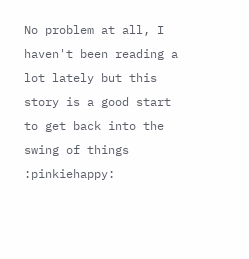No problem at all, I haven't been reading a lot lately but this story is a good start to get back into the swing of things :pinkiehappy: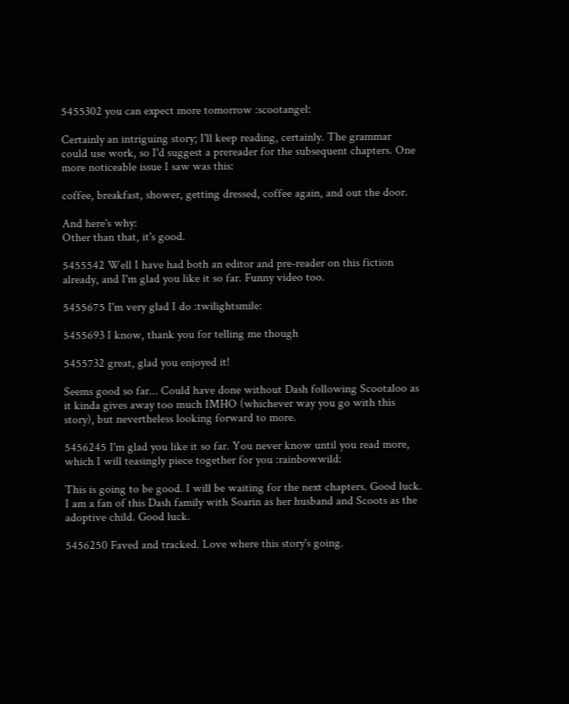5455302 you can expect more tomorrow :scootangel:

Certainly an intriguing story; I'll keep reading, certainly. The grammar could use work, so I'd suggest a prereader for the subsequent chapters. One more noticeable issue I saw was this:

coffee, breakfast, shower, getting dressed, coffee again, and out the door.

And here's why:
Other than that, it's good.

5455542 Well I have had both an editor and pre-reader on this fiction already, and I'm glad you like it so far. Funny video too.

5455675 I'm very glad I do :twilightsmile:

5455693 I know, thank you for telling me though

5455732 great, glad you enjoyed it!

Seems good so far... Could have done without Dash following Scootaloo as it kinda gives away too much IMHO (whichever way you go with this story), but nevertheless looking forward to more.

5456245 I'm glad you like it so far. You never know until you read more, which I will teasingly piece together for you :rainbowwild:

This is going to be good. I will be waiting for the next chapters. Good luck. I am a fan of this Dash family with Soarin as her husband and Scoots as the adoptive child. Good luck.

5456250 Faved and tracked. Love where this story's going.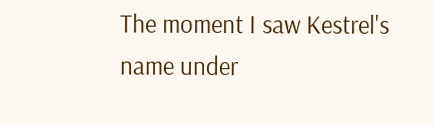The moment I saw Kestrel's name under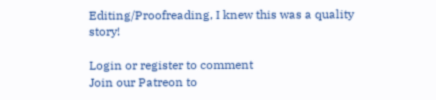Editing/Proofreading, I knew this was a quality story!

Login or register to comment
Join our Patreon to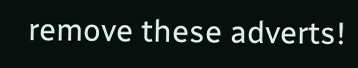remove these adverts!